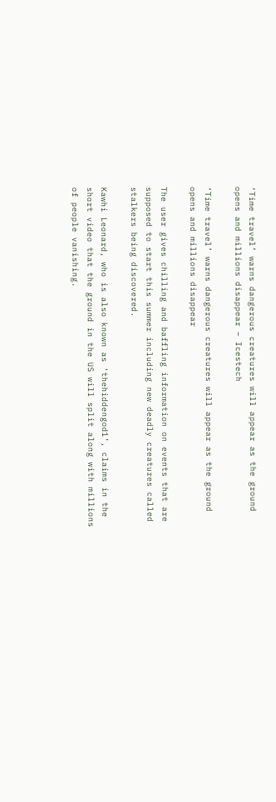‘Time travel’ warns dangerous creatures will appear as the ground opens and millions disappear – Icestech

‘Time travel’ warns dangerous creatures will appear as the ground opens and millions disappear

The user gives chilling and baffling information on events that are supposed to start this summer including new deadly creatures called stalkers being discovered.

Kawhi Leonard, who is also known as ‘thehiddengod1’, claims in the short video that the ground in the US will split along with millions of people vanishing.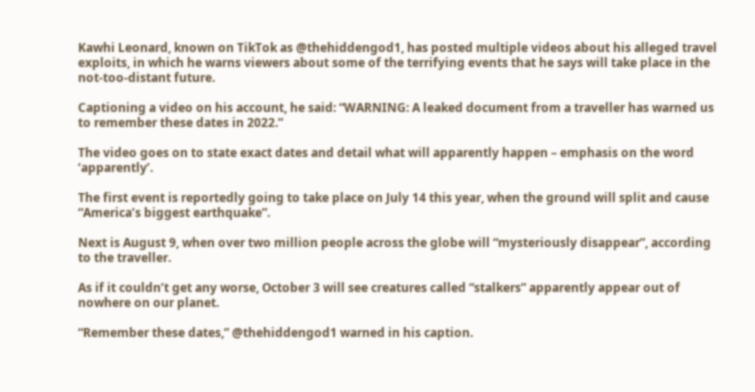Kawhi Leonard, known on TikTok as @thehiddengod1, has posted multiple videos about his alleged travel exploits, in which he warns viewers about some of the terrifying events that he says will take place in the not-too-distant future.

Captioning a video on his account, he said: “WARNING: A leaked document from a traveller has warned us to remember these dates in 2022.”

The video goes on to state exact dates and detail what will apparently happen – emphasis on the word ‘apparently’.

The first event is reportedly going to take place on July 14 this year, when the ground will split and cause “America’s biggest earthquake”.

Next is August 9, when over two million people across the globe will “mysteriously disappear”, according to the traveller.

As if it couldn’t get any worse, October 3 will see creatures called “stalkers” apparently appear out of nowhere on our planet.

“Remember these dates,” @thehiddengod1 warned in his caption.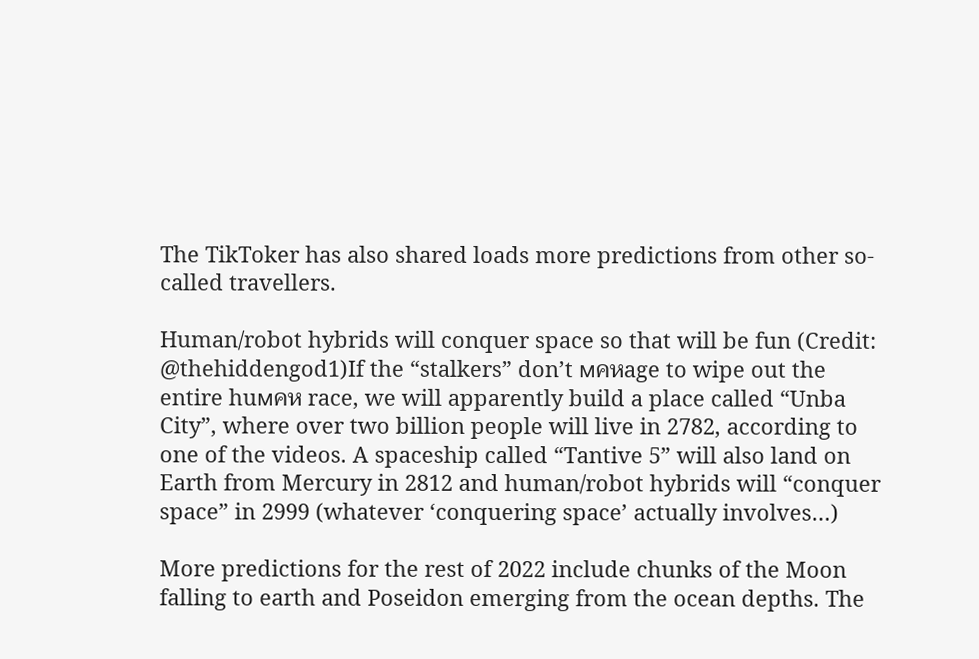The TikToker has also shared loads more predictions from other so-called travellers.

Human/robot hybrids will conquer space so that will be fun (Credit: @thehiddengod1)If the “stalkers” don’t мคหage to wipe out the entire huмคห race, we will apparently build a place called “Unba City”, where over two billion people will live in 2782, according to one of the videos. A spaceship called “Tantive 5” will also land on Earth from Mercury in 2812 and human/robot hybrids will “conquer space” in 2999 (whatever ‘conquering space’ actually involves…)

More predictions for the rest of 2022 include chunks of the Moon falling to earth and Poseidon emerging from the ocean depths. The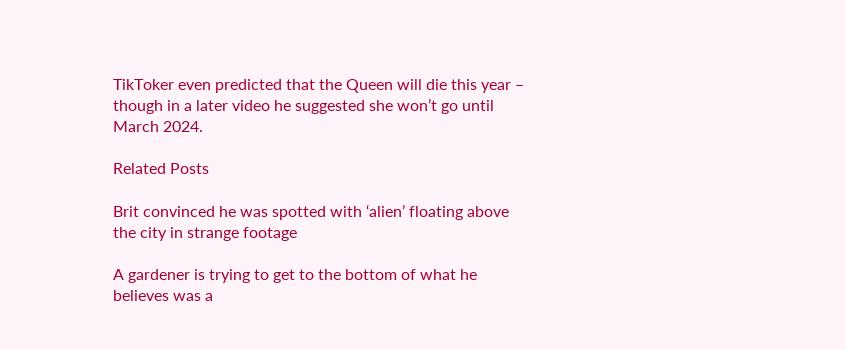TikToker even predicted that the Queen will die this year – though in a later video he suggested she won’t go until March 2024.

Related Posts

Brit convinced he was spotted with ‘alien’ floating above the city in strange footage

A gardener is trying to get to the bottom of what he believes was a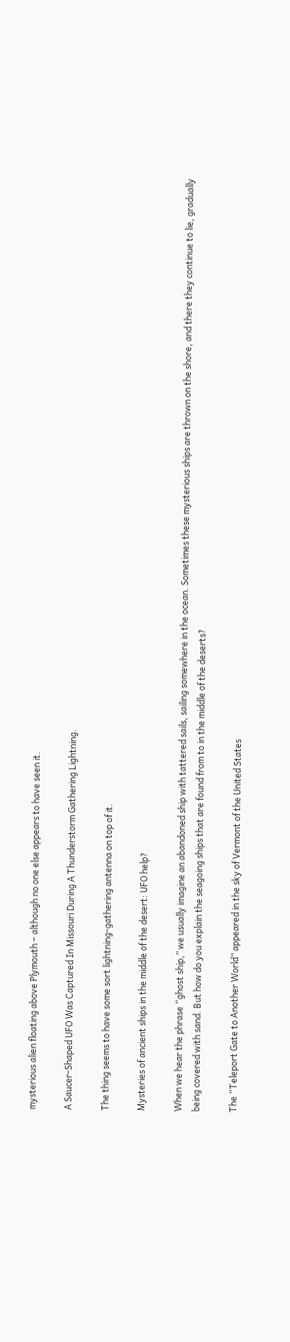mysterious alien floating above Plymouth – although no one else appears to have seen it.

A Saucer-Shaped UFO Was Captured In Missouri During A Thunderstorm Gathering Lightning.

The thing seems to have some sort lightning-gathering antenna on top of it.

Mysteries of ancient ships in the middle of the desert: UFO help?

When we hear the phrase “ghost ship,” we usually imagine an abandoned ship with tattered sails, sailing somewhere in the ocean. Sometimes these mysterious ships are thrown on the shore, and there they continue to lie, gradually being covered with sand. But how do you explain the seagoing ships that are found from to in the middle of the deserts?

The “Teleport Gate to Another World” appeared in the sky of Vermont of the United States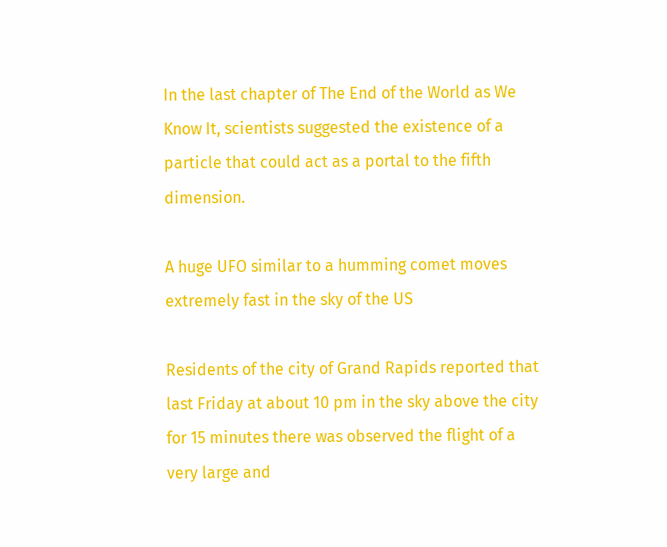In the last chapter of The End of the World as We Know It, scientists suggested the existence of a particle that could act as a portal to the fifth dimension.

A huge UFO similar to a humming comet moves extremely fast in the sky of the US

Residents of the city of Grand Rapids reported that last Friday at about 10 pm in the sky above the city for 15 minutes there was observed the flight of a very large and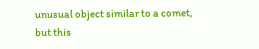unusual object similar to a comet, but this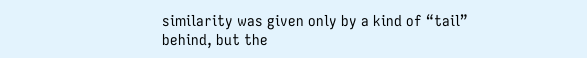similarity was given only by a kind of “tail” behind, but the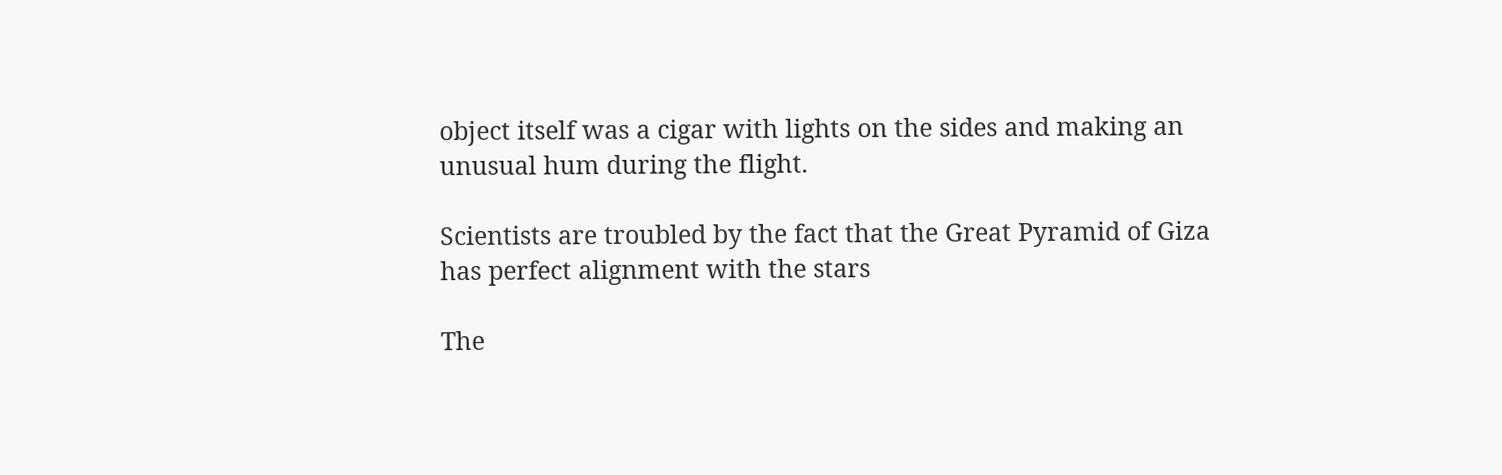object itself was a cigar with lights on the sides and making an unusual hum during the flight.

Scientists are troubled by the fact that the Great Pyramid of Giza has perfect alignment with the stars

The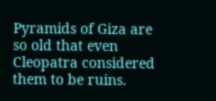Pyramids of Giza are so old that even Cleopatra considered them to be ruins.